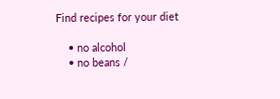Find recipes for your diet

    • no alcohol
    • no beans /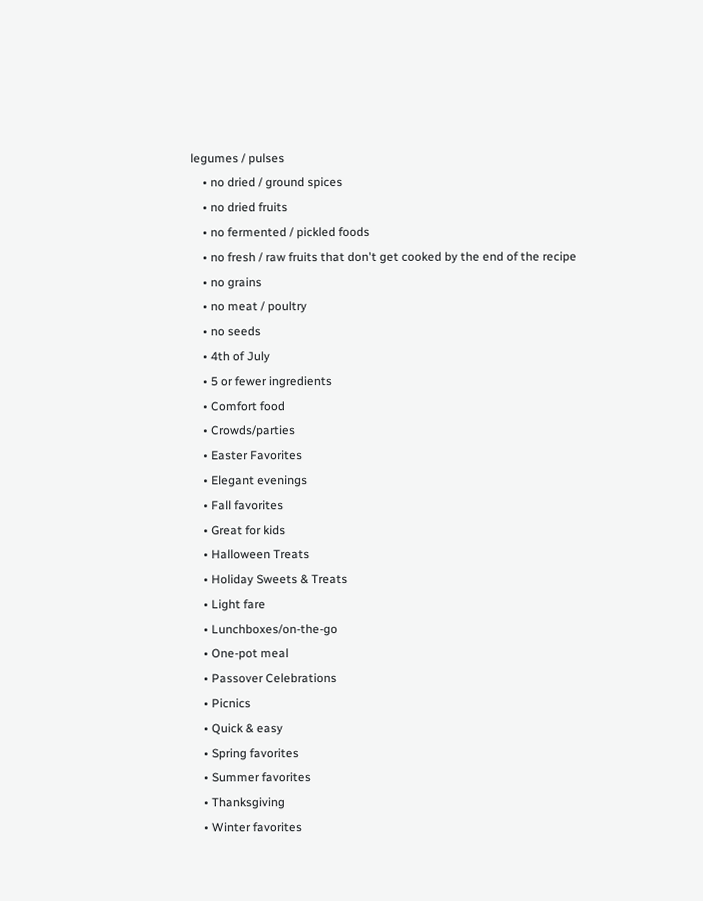legumes / pulses
    • no dried / ground spices
    • no dried fruits
    • no fermented / pickled foods
    • no fresh / raw fruits that don't get cooked by the end of the recipe
    • no grains
    • no meat / poultry
    • no seeds
    • 4th of July
    • 5 or fewer ingredients
    • Comfort food
    • Crowds/parties
    • Easter Favorites
    • Elegant evenings
    • Fall favorites
    • Great for kids
    • Halloween Treats
    • Holiday Sweets & Treats
    • Light fare
    • Lunchboxes/on-the-go
    • One-pot meal
    • Passover Celebrations
    • Picnics
    • Quick & easy
    • Spring favorites
    • Summer favorites
    • Thanksgiving
    • Winter favorites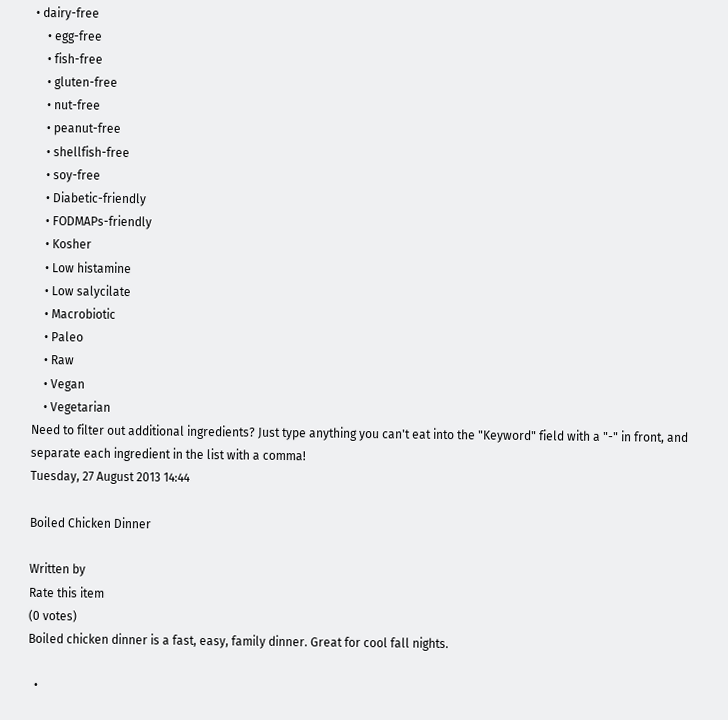• dairy-free
    • egg-free
    • fish-free
    • gluten-free
    • nut-free
    • peanut-free
    • shellfish-free
    • soy-free
    • Diabetic-friendly
    • FODMAPs-friendly
    • Kosher
    • Low histamine
    • Low salycilate
    • Macrobiotic
    • Paleo
    • Raw
    • Vegan
    • Vegetarian
Need to filter out additional ingredients? Just type anything you can't eat into the "Keyword" field with a "-" in front, and separate each ingredient in the list with a comma!
Tuesday, 27 August 2013 14:44

Boiled Chicken Dinner

Written by
Rate this item
(0 votes)
Boiled chicken dinner is a fast, easy, family dinner. Great for cool fall nights.

  •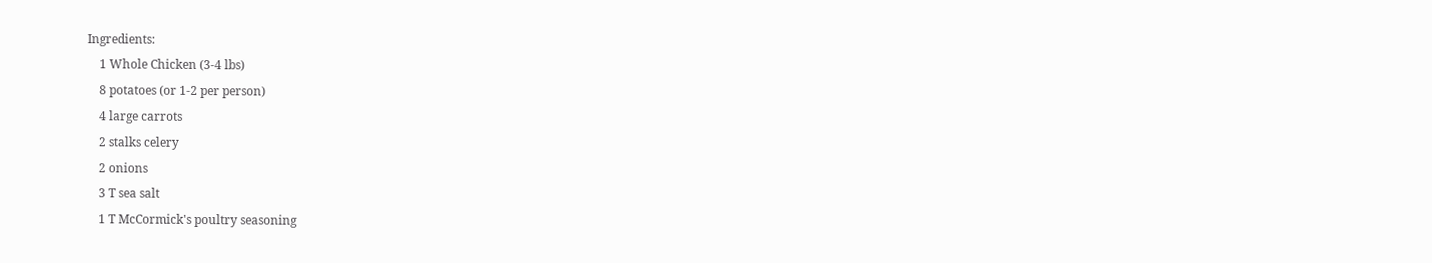Ingredients:
    1 Whole Chicken (3-4 lbs)
    8 potatoes (or 1-2 per person)
    4 large carrots
    2 stalks celery
    2 onions
    3 T sea salt
    1 T McCormick's poultry seasoning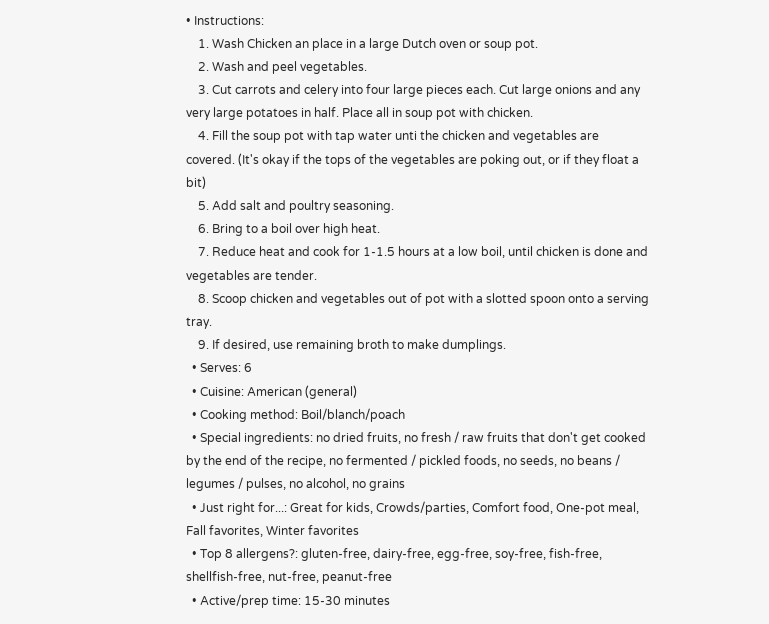• Instructions:
    1. Wash Chicken an place in a large Dutch oven or soup pot.
    2. Wash and peel vegetables.
    3. Cut carrots and celery into four large pieces each. Cut large onions and any very large potatoes in half. Place all in soup pot with chicken.
    4. Fill the soup pot with tap water unti the chicken and vegetables are covered. (It's okay if the tops of the vegetables are poking out, or if they float a bit)
    5. Add salt and poultry seasoning.
    6. Bring to a boil over high heat.
    7. Reduce heat and cook for 1-1.5 hours at a low boil, until chicken is done and vegetables are tender.
    8. Scoop chicken and vegetables out of pot with a slotted spoon onto a serving tray.
    9. If desired, use remaining broth to make dumplings.
  • Serves: 6
  • Cuisine: American (general)
  • Cooking method: Boil/blanch/poach
  • Special ingredients: no dried fruits, no fresh / raw fruits that don't get cooked by the end of the recipe, no fermented / pickled foods, no seeds, no beans / legumes / pulses, no alcohol, no grains
  • Just right for...: Great for kids, Crowds/parties, Comfort food, One-pot meal, Fall favorites, Winter favorites
  • Top 8 allergens?: gluten-free, dairy-free, egg-free, soy-free, fish-free, shellfish-free, nut-free, peanut-free
  • Active/prep time: 15-30 minutes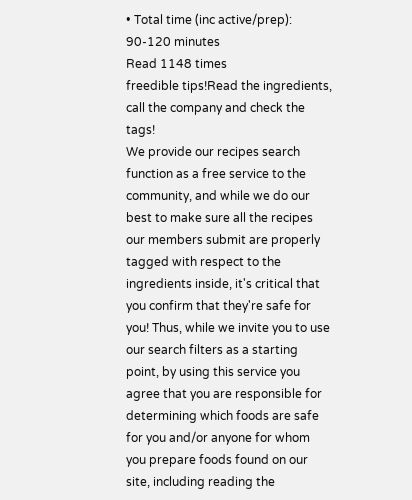• Total time (inc active/prep): 90-120 minutes
Read 1148 times
freedible tips!Read the ingredients, call the company and check the tags!
We provide our recipes search function as a free service to the community, and while we do our best to make sure all the recipes our members submit are properly tagged with respect to the ingredients inside, it's critical that you confirm that they're safe for you! Thus, while we invite you to use our search filters as a starting point, by using this service you agree that you are responsible for determining which foods are safe for you and/or anyone for whom you prepare foods found on our site, including reading the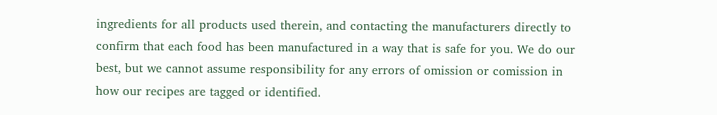ingredients for all products used therein, and contacting the manufacturers directly to confirm that each food has been manufactured in a way that is safe for you. We do our best, but we cannot assume responsibility for any errors of omission or comission in how our recipes are tagged or identified.